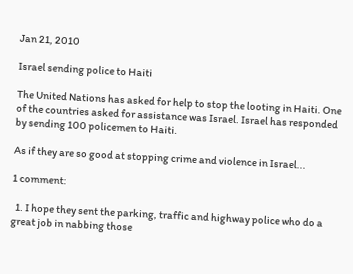Jan 21, 2010

Israel sending police to Haiti

The United Nations has asked for help to stop the looting in Haiti. One of the countries asked for assistance was Israel. Israel has responded by sending 100 policemen to Haiti.

As if they are so good at stopping crime and violence in Israel...

1 comment:

  1. I hope they sent the parking, traffic and highway police who do a great job in nabbing those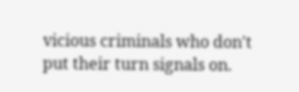vicious criminals who don't put their turn signals on.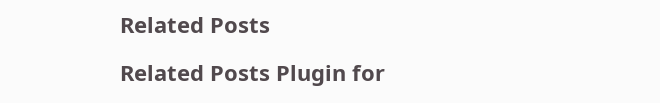Related Posts

Related Posts Plugin for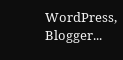WordPress, Blogger...